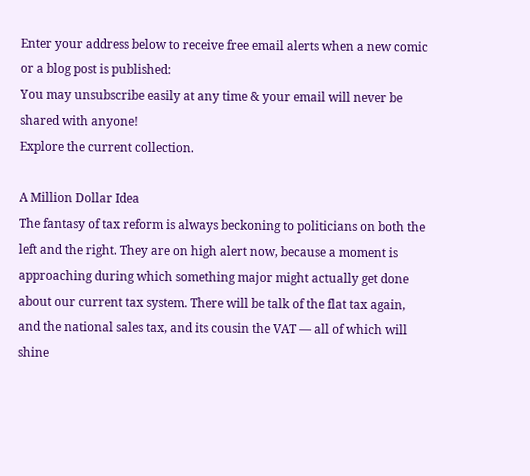Enter your address below to receive free email alerts when a new comic or a blog post is published:
You may unsubscribe easily at any time & your email will never be shared with anyone!
Explore the current collection.

A Million Dollar Idea
The fantasy of tax reform is always beckoning to politicians on both the left and the right. They are on high alert now, because a moment is approaching during which something major might actually get done about our current tax system. There will be talk of the flat tax again, and the national sales tax, and its cousin the VAT — all of which will shine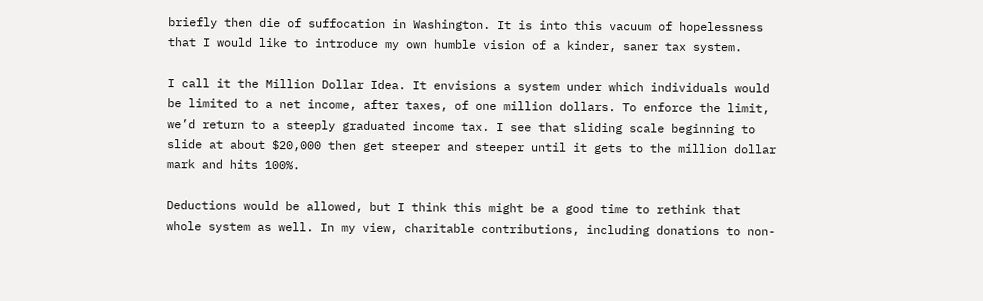briefly then die of suffocation in Washington. It is into this vacuum of hopelessness that I would like to introduce my own humble vision of a kinder, saner tax system.

I call it the Million Dollar Idea. It envisions a system under which individuals would be limited to a net income, after taxes, of one million dollars. To enforce the limit, we’d return to a steeply graduated income tax. I see that sliding scale beginning to slide at about $20,000 then get steeper and steeper until it gets to the million dollar mark and hits 100%.

Deductions would be allowed, but I think this might be a good time to rethink that whole system as well. In my view, charitable contributions, including donations to non-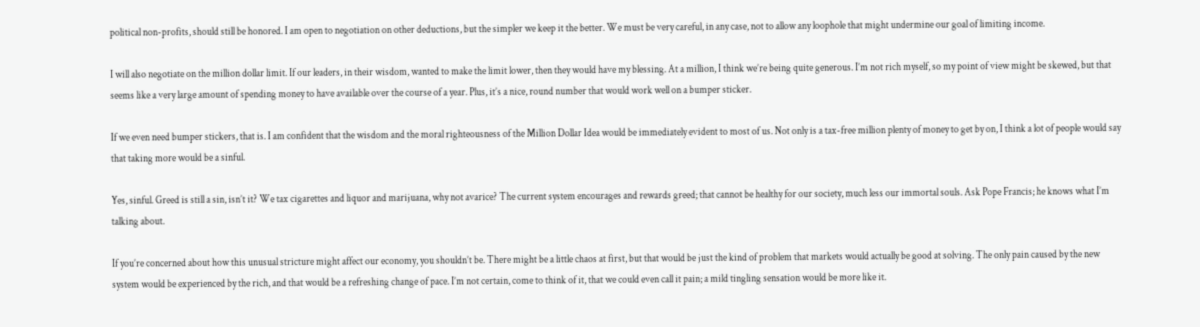political non-profits, should still be honored. I am open to negotiation on other deductions, but the simpler we keep it the better. We must be very careful, in any case, not to allow any loophole that might undermine our goal of limiting income.

I will also negotiate on the million dollar limit. If our leaders, in their wisdom, wanted to make the limit lower, then they would have my blessing. At a million, I think we’re being quite generous. I’m not rich myself, so my point of view might be skewed, but that seems like a very large amount of spending money to have available over the course of a year. Plus, it’s a nice, round number that would work well on a bumper sticker.

If we even need bumper stickers, that is. I am confident that the wisdom and the moral righteousness of the Million Dollar Idea would be immediately evident to most of us. Not only is a tax-free million plenty of money to get by on, I think a lot of people would say that taking more would be a sinful.

Yes, sinful. Greed is still a sin, isn’t it? We tax cigarettes and liquor and marijuana, why not avarice? The current system encourages and rewards greed; that cannot be healthy for our society, much less our immortal souls. Ask Pope Francis; he knows what I’m talking about.

If you’re concerned about how this unusual stricture might affect our economy, you shouldn’t be. There might be a little chaos at first, but that would be just the kind of problem that markets would actually be good at solving. The only pain caused by the new system would be experienced by the rich, and that would be a refreshing change of pace. I’m not certain, come to think of it, that we could even call it pain; a mild tingling sensation would be more like it.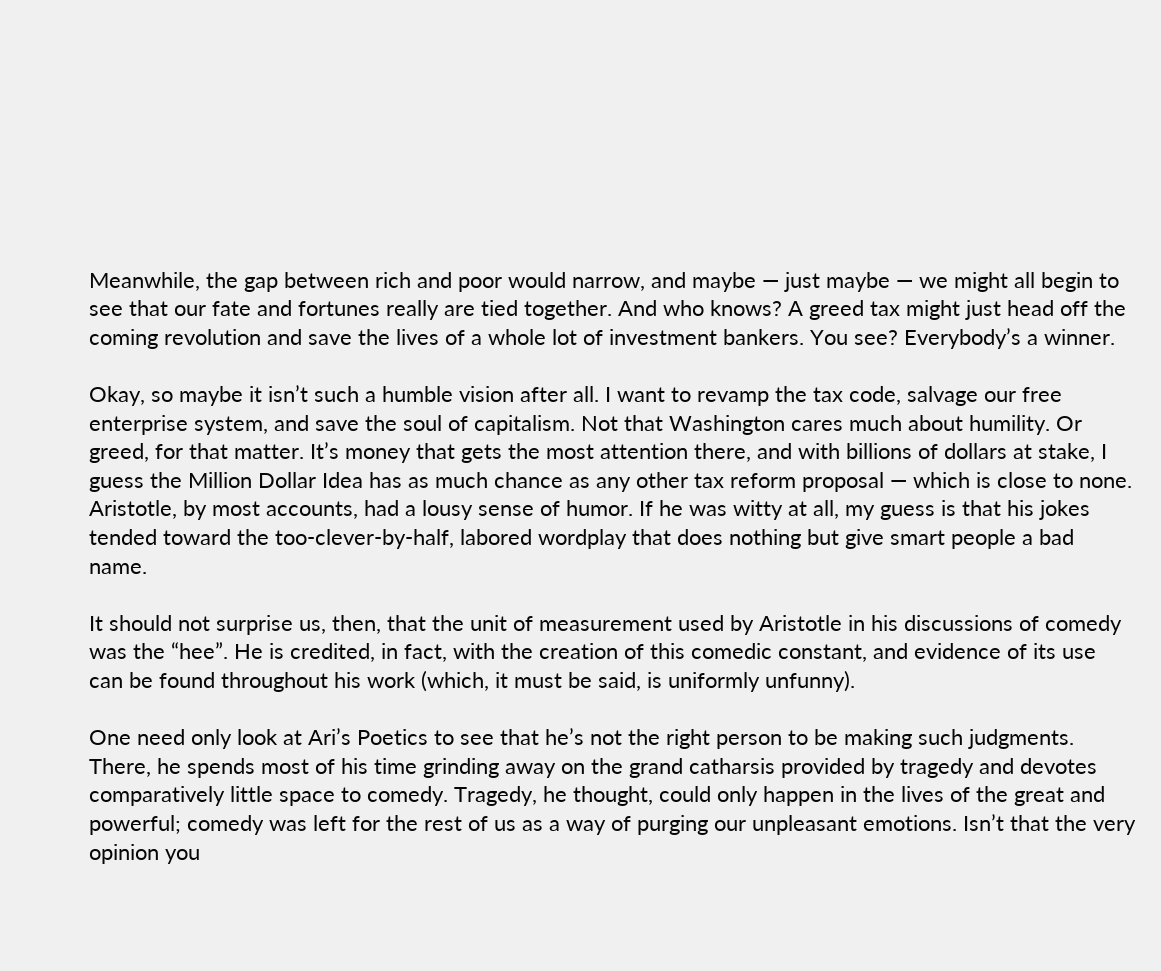Meanwhile, the gap between rich and poor would narrow, and maybe — just maybe — we might all begin to see that our fate and fortunes really are tied together. And who knows? A greed tax might just head off the coming revolution and save the lives of a whole lot of investment bankers. You see? Everybody’s a winner.

Okay, so maybe it isn’t such a humble vision after all. I want to revamp the tax code, salvage our free enterprise system, and save the soul of capitalism. Not that Washington cares much about humility. Or greed, for that matter. It’s money that gets the most attention there, and with billions of dollars at stake, I guess the Million Dollar Idea has as much chance as any other tax reform proposal — which is close to none.
Aristotle, by most accounts, had a lousy sense of humor. If he was witty at all, my guess is that his jokes tended toward the too-clever-by-half, labored wordplay that does nothing but give smart people a bad name.

It should not surprise us, then, that the unit of measurement used by Aristotle in his discussions of comedy was the “hee”. He is credited, in fact, with the creation of this comedic constant, and evidence of its use can be found throughout his work (which, it must be said, is uniformly unfunny).

One need only look at Ari’s Poetics to see that he’s not the right person to be making such judgments. There, he spends most of his time grinding away on the grand catharsis provided by tragedy and devotes comparatively little space to comedy. Tragedy, he thought, could only happen in the lives of the great and powerful; comedy was left for the rest of us as a way of purging our unpleasant emotions. Isn’t that the very opinion you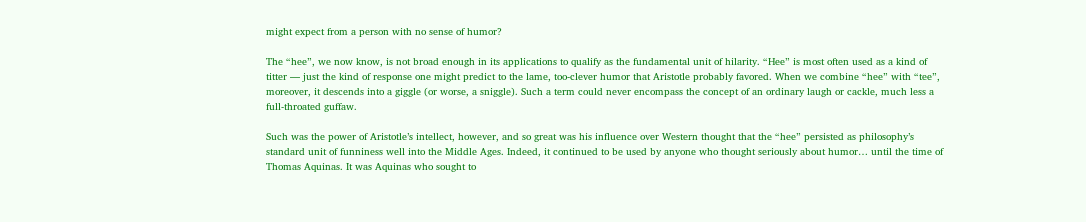might expect from a person with no sense of humor?

The “hee”, we now know, is not broad enough in its applications to qualify as the fundamental unit of hilarity. “Hee” is most often used as a kind of titter — just the kind of response one might predict to the lame, too-clever humor that Aristotle probably favored. When we combine “hee” with “tee”, moreover, it descends into a giggle (or worse, a sniggle). Such a term could never encompass the concept of an ordinary laugh or cackle, much less a full-throated guffaw.

Such was the power of Aristotle’s intellect, however, and so great was his influence over Western thought that the “hee” persisted as philosophy’s standard unit of funniness well into the Middle Ages. Indeed, it continued to be used by anyone who thought seriously about humor… until the time of Thomas Aquinas. It was Aquinas who sought to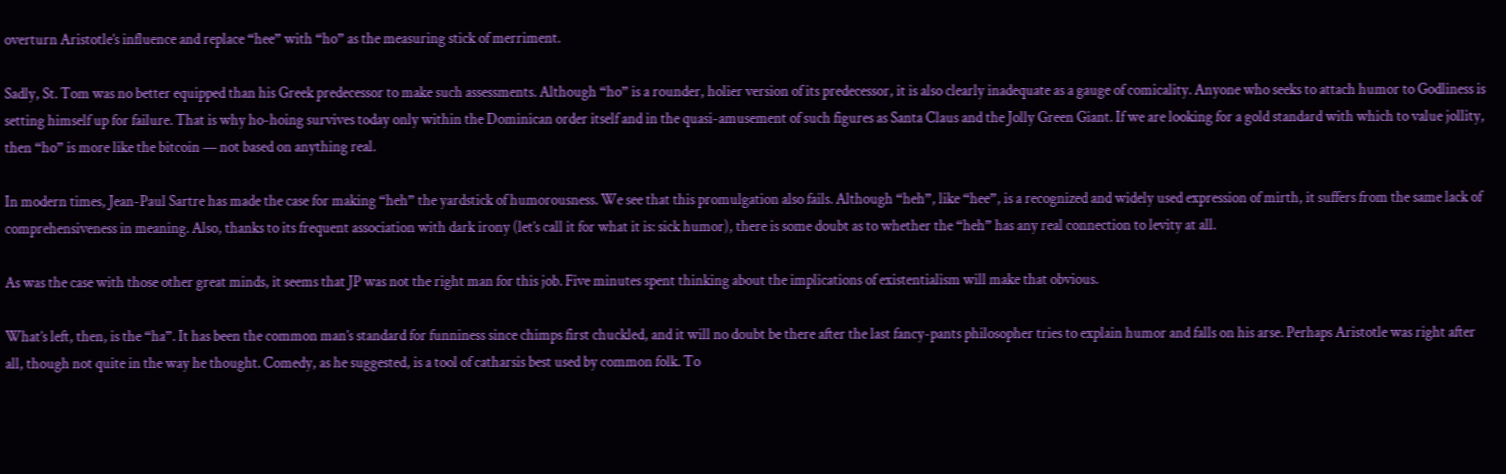overturn Aristotle’s influence and replace “hee” with “ho” as the measuring stick of merriment.

Sadly, St. Tom was no better equipped than his Greek predecessor to make such assessments. Although “ho” is a rounder, holier version of its predecessor, it is also clearly inadequate as a gauge of comicality. Anyone who seeks to attach humor to Godliness is setting himself up for failure. That is why ho-hoing survives today only within the Dominican order itself and in the quasi-amusement of such figures as Santa Claus and the Jolly Green Giant. If we are looking for a gold standard with which to value jollity, then “ho” is more like the bitcoin — not based on anything real.

In modern times, Jean-Paul Sartre has made the case for making “heh” the yardstick of humorousness. We see that this promulgation also fails. Although “heh”, like “hee”, is a recognized and widely used expression of mirth, it suffers from the same lack of comprehensiveness in meaning. Also, thanks to its frequent association with dark irony (let’s call it for what it is: sick humor), there is some doubt as to whether the “heh” has any real connection to levity at all.

As was the case with those other great minds, it seems that JP was not the right man for this job. Five minutes spent thinking about the implications of existentialism will make that obvious.

What’s left, then, is the “ha”. It has been the common man’s standard for funniness since chimps first chuckled, and it will no doubt be there after the last fancy-pants philosopher tries to explain humor and falls on his arse. Perhaps Aristotle was right after all, though not quite in the way he thought. Comedy, as he suggested, is a tool of catharsis best used by common folk. To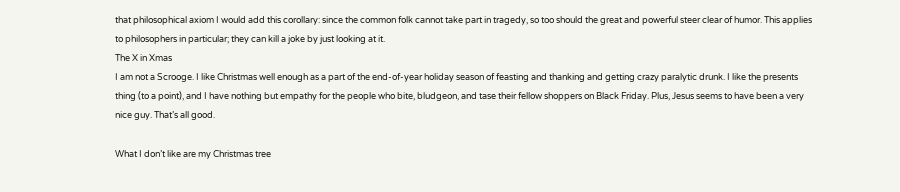that philosophical axiom I would add this corollary: since the common folk cannot take part in tragedy, so too should the great and powerful steer clear of humor. This applies to philosophers in particular; they can kill a joke by just looking at it.
The X in Xmas
I am not a Scrooge. I like Christmas well enough as a part of the end-of-year holiday season of feasting and thanking and getting crazy paralytic drunk. I like the presents thing (to a point), and I have nothing but empathy for the people who bite, bludgeon, and tase their fellow shoppers on Black Friday. Plus, Jesus seems to have been a very nice guy. That’s all good.

What I don’t like are my Christmas tree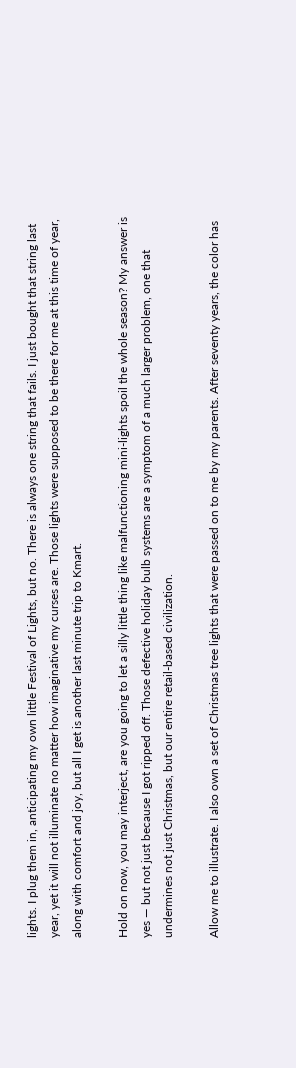lights. I plug them in, anticipating my own little Festival of Lights, but no. There is always one string that fails. I just bought that string last year, yet it will not illuminate no matter how imaginative my curses are. Those lights were supposed to be there for me at this time of year, along with comfort and joy, but all I get is another last minute trip to Kmart.

Hold on now, you may interject, are you going to let a silly little thing like malfunctioning mini-lights spoil the whole season? My answer is yes — but not just because I got ripped off. Those defective holiday bulb systems are a symptom of a much larger problem, one that undermines not just Christmas, but our entire retail-based civilization.

Allow me to illustrate. I also own a set of Christmas tree lights that were passed on to me by my parents. After seventy years, the color has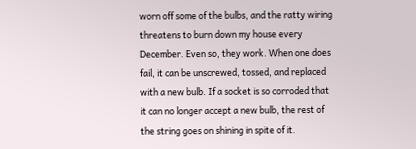worn off some of the bulbs, and the ratty wiring threatens to burn down my house every December. Even so, they work. When one does fail, it can be unscrewed, tossed, and replaced with a new bulb. If a socket is so corroded that it can no longer accept a new bulb, the rest of the string goes on shining in spite of it.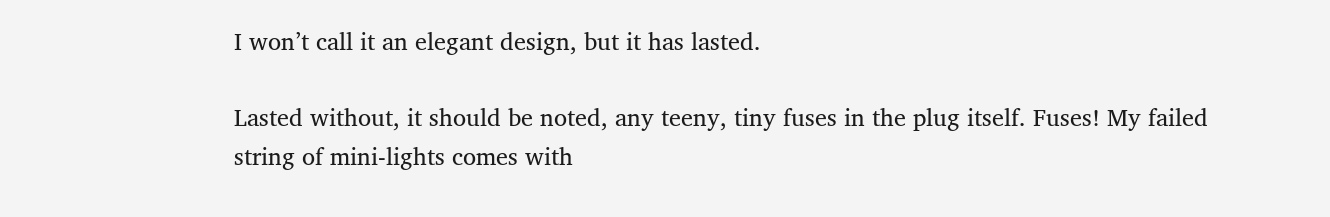I won’t call it an elegant design, but it has lasted.

Lasted without, it should be noted, any teeny, tiny fuses in the plug itself. Fuses! My failed string of mini-lights comes with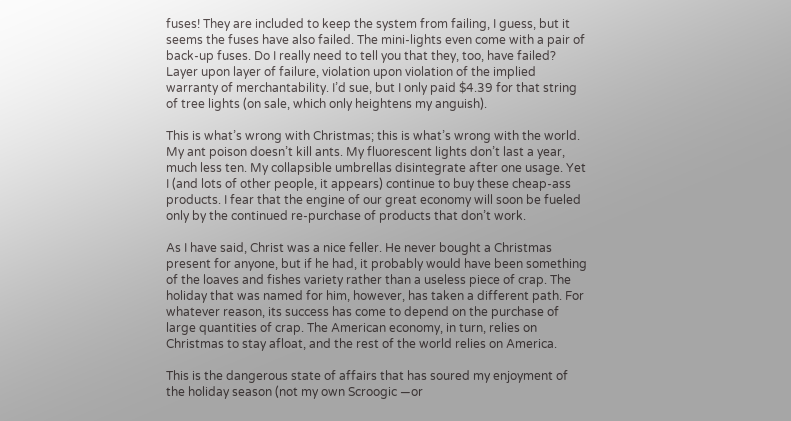fuses! They are included to keep the system from failing, I guess, but it seems the fuses have also failed. The mini-lights even come with a pair of back-up fuses. Do I really need to tell you that they, too, have failed? Layer upon layer of failure, violation upon violation of the implied warranty of merchantability. I’d sue, but I only paid $4.39 for that string of tree lights (on sale, which only heightens my anguish).

This is what’s wrong with Christmas; this is what’s wrong with the world. My ant poison doesn’t kill ants. My fluorescent lights don’t last a year, much less ten. My collapsible umbrellas disintegrate after one usage. Yet I (and lots of other people, it appears) continue to buy these cheap-ass products. I fear that the engine of our great economy will soon be fueled only by the continued re-purchase of products that don’t work.

As I have said, Christ was a nice feller. He never bought a Christmas present for anyone, but if he had, it probably would have been something of the loaves and fishes variety rather than a useless piece of crap. The holiday that was named for him, however, has taken a different path. For whatever reason, its success has come to depend on the purchase of large quantities of crap. The American economy, in turn, relies on Christmas to stay afloat, and the rest of the world relies on America.

This is the dangerous state of affairs that has soured my enjoyment of the holiday season (not my own Scroogic —or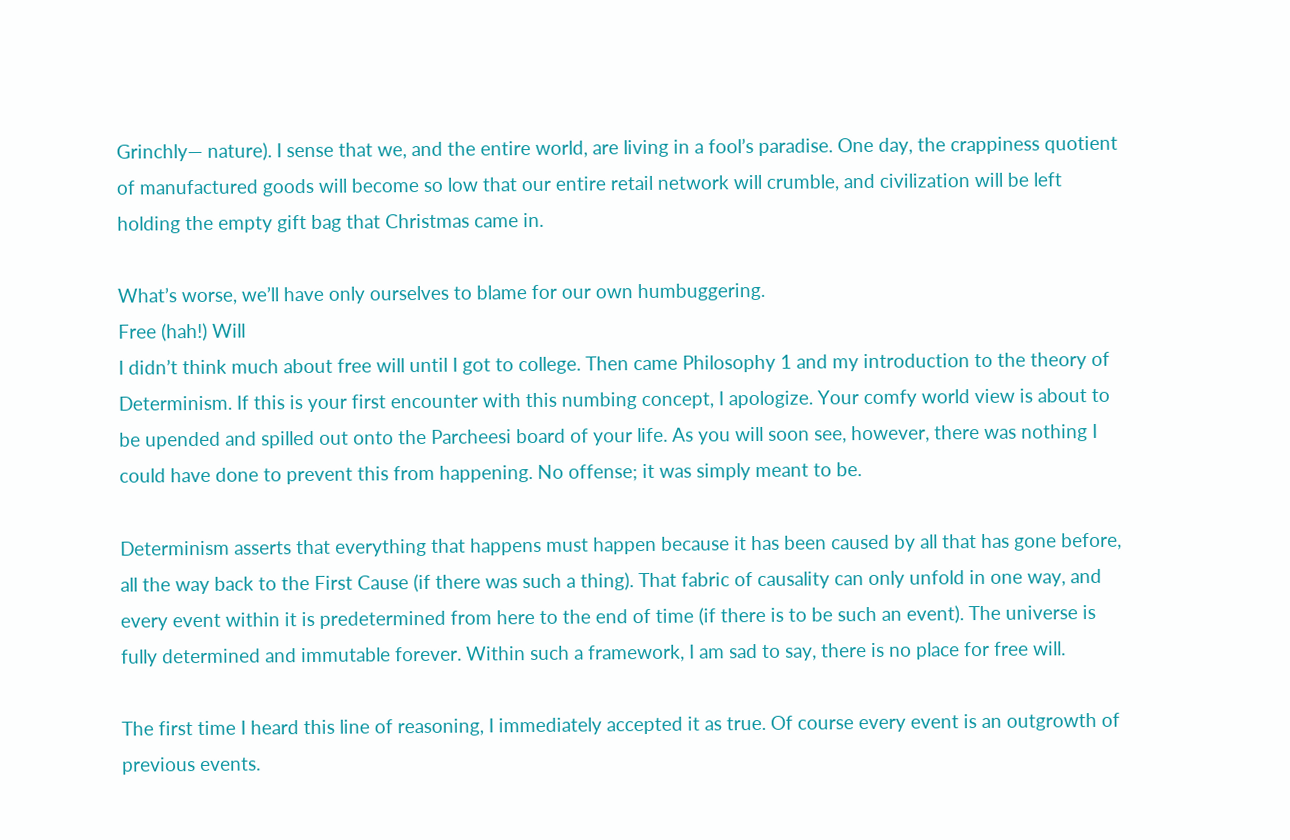Grinchly— nature). I sense that we, and the entire world, are living in a fool’s paradise. One day, the crappiness quotient of manufactured goods will become so low that our entire retail network will crumble, and civilization will be left holding the empty gift bag that Christmas came in.

What’s worse, we’ll have only ourselves to blame for our own humbuggering.
Free (hah!) Will
I didn’t think much about free will until I got to college. Then came Philosophy 1 and my introduction to the theory of Determinism. If this is your first encounter with this numbing concept, I apologize. Your comfy world view is about to be upended and spilled out onto the Parcheesi board of your life. As you will soon see, however, there was nothing I could have done to prevent this from happening. No offense; it was simply meant to be.

Determinism asserts that everything that happens must happen because it has been caused by all that has gone before, all the way back to the First Cause (if there was such a thing). That fabric of causality can only unfold in one way, and every event within it is predetermined from here to the end of time (if there is to be such an event). The universe is fully determined and immutable forever. Within such a framework, I am sad to say, there is no place for free will.

The first time I heard this line of reasoning, I immediately accepted it as true. Of course every event is an outgrowth of previous events.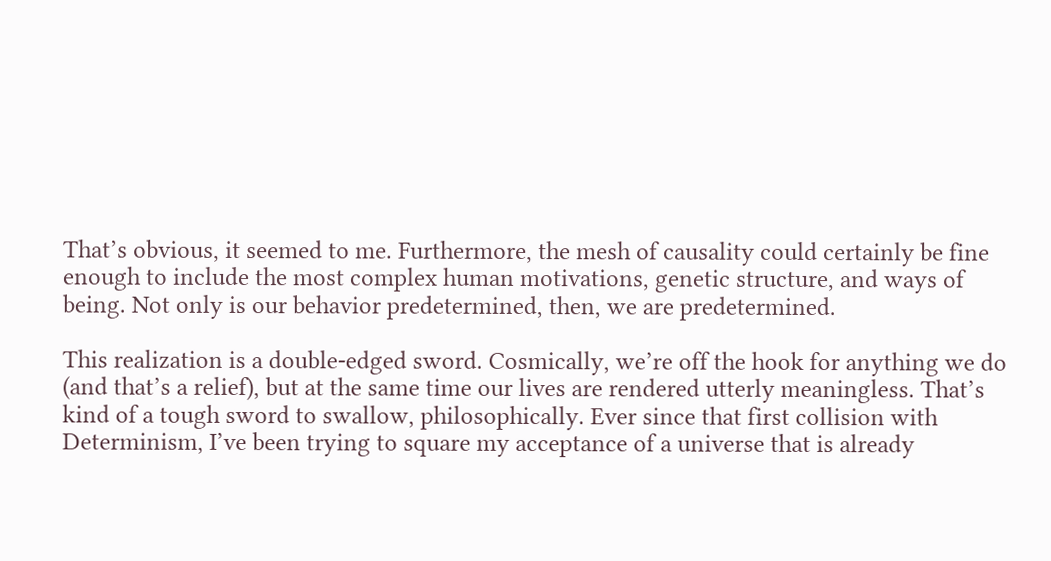That’s obvious, it seemed to me. Furthermore, the mesh of causality could certainly be fine enough to include the most complex human motivations, genetic structure, and ways of being. Not only is our behavior predetermined, then, we are predetermined.

This realization is a double-edged sword. Cosmically, we’re off the hook for anything we do (and that’s a relief), but at the same time our lives are rendered utterly meaningless. That’s kind of a tough sword to swallow, philosophically. Ever since that first collision with Determinism, I’ve been trying to square my acceptance of a universe that is already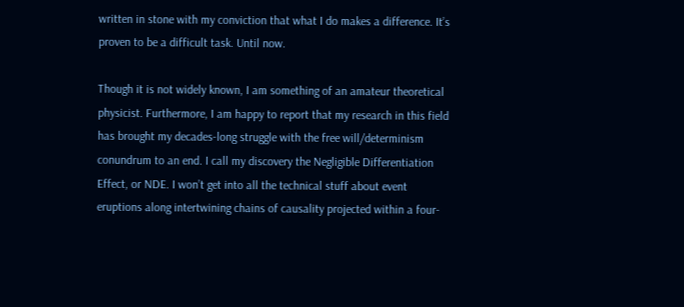written in stone with my conviction that what I do makes a difference. It’s proven to be a difficult task. Until now.

Though it is not widely known, I am something of an amateur theoretical physicist. Furthermore, I am happy to report that my research in this field has brought my decades-long struggle with the free will/determinism conundrum to an end. I call my discovery the Negligible Differentiation Effect, or NDE. I won’t get into all the technical stuff about event eruptions along intertwining chains of causality projected within a four-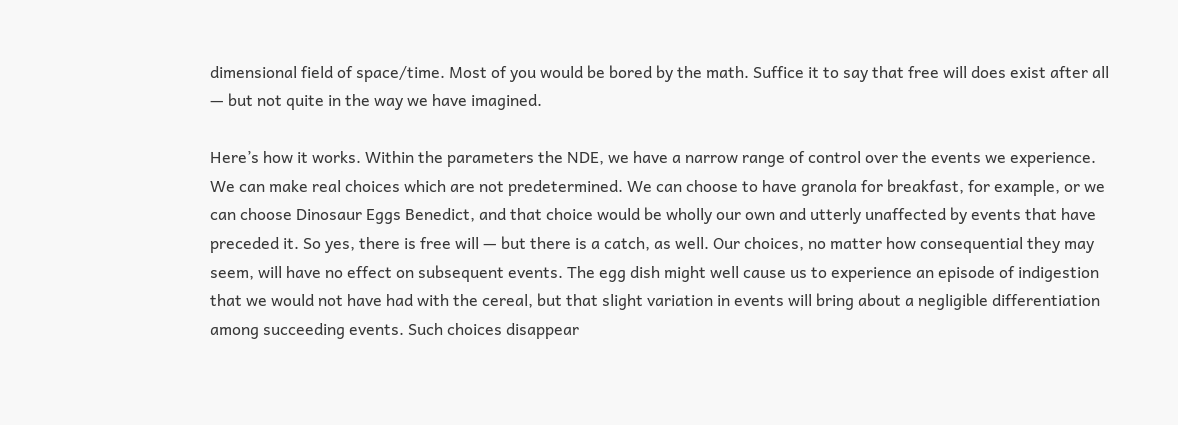dimensional field of space/time. Most of you would be bored by the math. Suffice it to say that free will does exist after all — but not quite in the way we have imagined.

Here’s how it works. Within the parameters the NDE, we have a narrow range of control over the events we experience. We can make real choices which are not predetermined. We can choose to have granola for breakfast, for example, or we can choose Dinosaur Eggs Benedict, and that choice would be wholly our own and utterly unaffected by events that have preceded it. So yes, there is free will — but there is a catch, as well. Our choices, no matter how consequential they may seem, will have no effect on subsequent events. The egg dish might well cause us to experience an episode of indigestion that we would not have had with the cereal, but that slight variation in events will bring about a negligible differentiation among succeeding events. Such choices disappear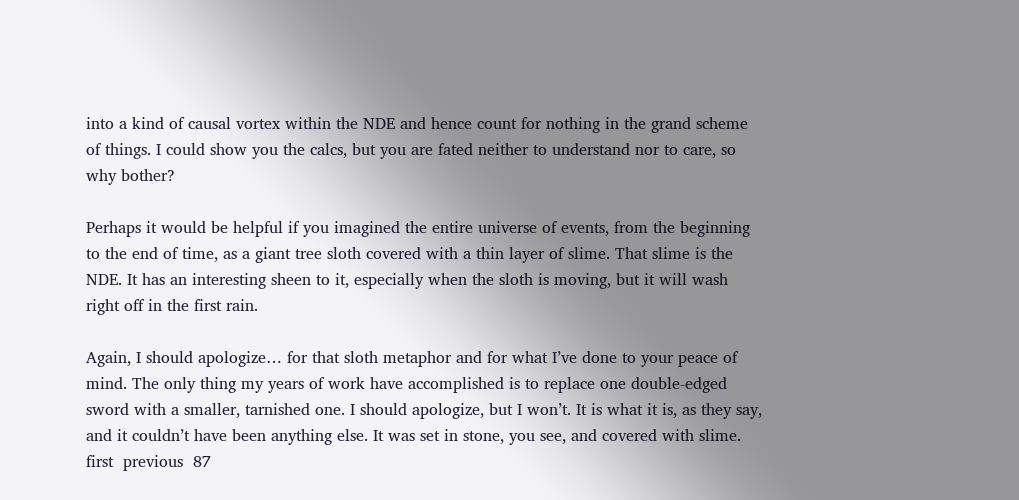into a kind of causal vortex within the NDE and hence count for nothing in the grand scheme of things. I could show you the calcs, but you are fated neither to understand nor to care, so why bother?

Perhaps it would be helpful if you imagined the entire universe of events, from the beginning to the end of time, as a giant tree sloth covered with a thin layer of slime. That slime is the NDE. It has an interesting sheen to it, especially when the sloth is moving, but it will wash right off in the first rain.

Again, I should apologize… for that sloth metaphor and for what I’ve done to your peace of mind. The only thing my years of work have accomplished is to replace one double-edged sword with a smaller, tarnished one. I should apologize, but I won’t. It is what it is, as they say, and it couldn’t have been anything else. It was set in stone, you see, and covered with slime.
first  previous  87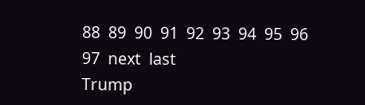88  89  90  91  92  93  94  95  96  97  next  last
Trump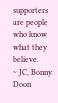supporters are people who know what they believe.
~ JC, Bonny Doon